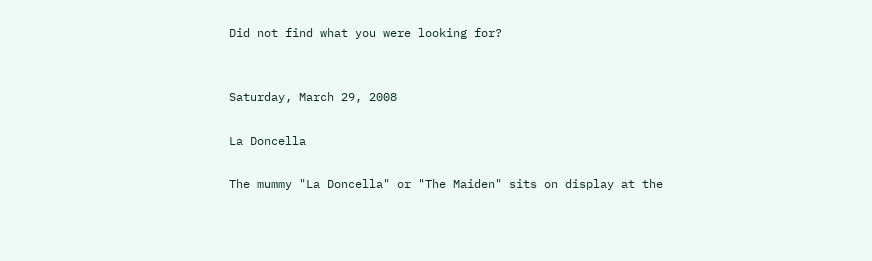Did not find what you were looking for?


Saturday, March 29, 2008

La Doncella

The mummy "La Doncella" or "The Maiden" sits on display at the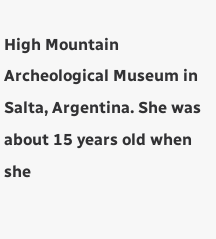High Mountain Archeological Museum in Salta, Argentina. She was about 15 years old when she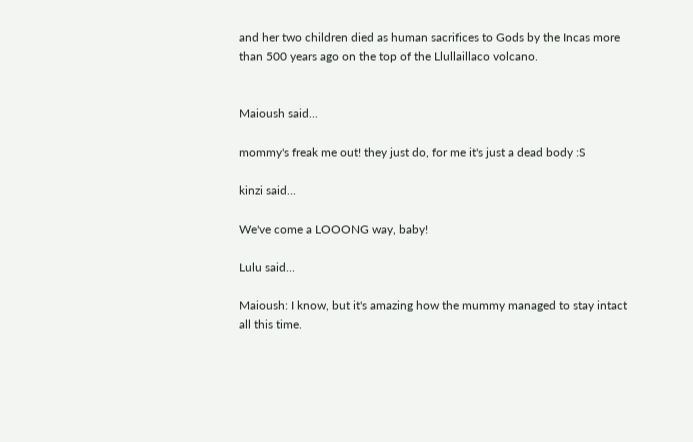and her two children died as human sacrifices to Gods by the Incas more than 500 years ago on the top of the Llullaillaco volcano.


Maioush said...

mommy's freak me out! they just do, for me it's just a dead body :S

kinzi said...

We've come a LOOONG way, baby!

Lulu said...

Maioush: I know, but it's amazing how the mummy managed to stay intact all this time.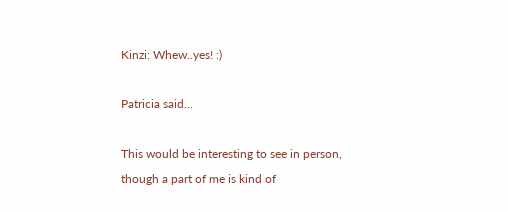Kinzi: Whew..yes! :)

Patricia said...

This would be interesting to see in person, though a part of me is kind of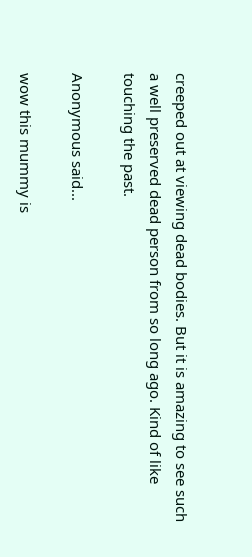creeped out at viewing dead bodies. But it is amazing to see such a well preserved dead person from so long ago. Kind of like touching the past.

Anonymous said...

wow this mummy is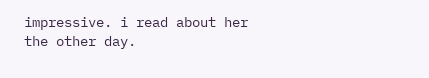impressive. i read about her the other day.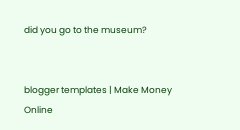did you go to the museum?


blogger templates | Make Money Online